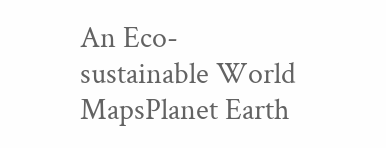An Eco-sustainable World
MapsPlanet Earth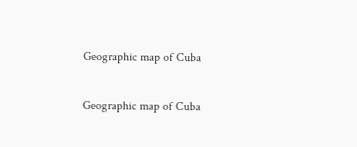Geographic map of Cuba

Geographic map of Cuba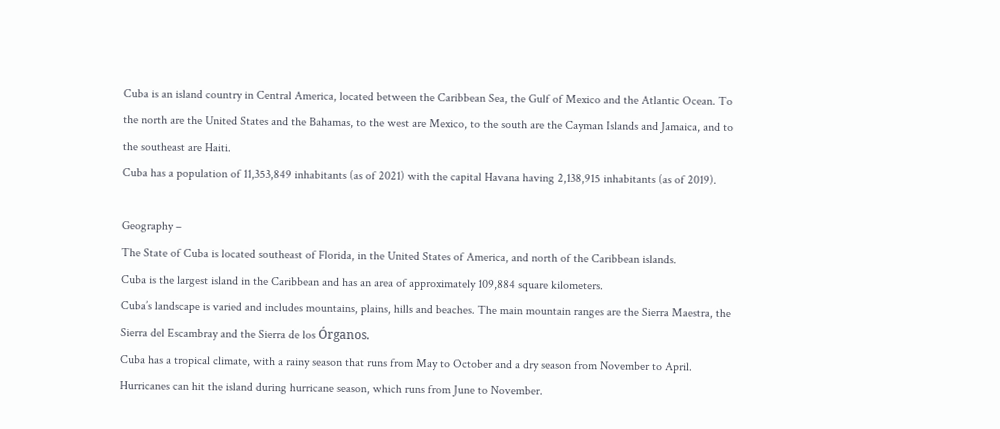Cuba is an island country in Central America, located between the Caribbean Sea, the Gulf of Mexico and the Atlantic Ocean. To the north are the United States and the Bahamas, to the west are Mexico, to the south are the Cayman Islands and Jamaica, and to the southeast are Haiti.
Cuba has a population of 11,353,849 inhabitants (as of 2021) with the capital Havana having 2,138,915 inhabitants (as of 2019).

Geography –
The State of Cuba is located southeast of Florida, in the United States of America, and north of the Caribbean islands.
Cuba is the largest island in the Caribbean and has an area of approximately 109,884 square kilometers.
Cuba’s landscape is varied and includes mountains, plains, hills and beaches. The main mountain ranges are the Sierra Maestra, the Sierra del Escambray and the Sierra de los Órganos.
Cuba has a tropical climate, with a rainy season that runs from May to October and a dry season from November to April. Hurricanes can hit the island during hurricane season, which runs from June to November.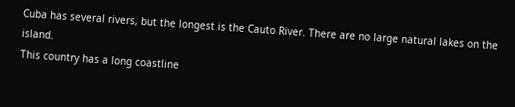Cuba has several rivers, but the longest is the Cauto River. There are no large natural lakes on the island.
This country has a long coastline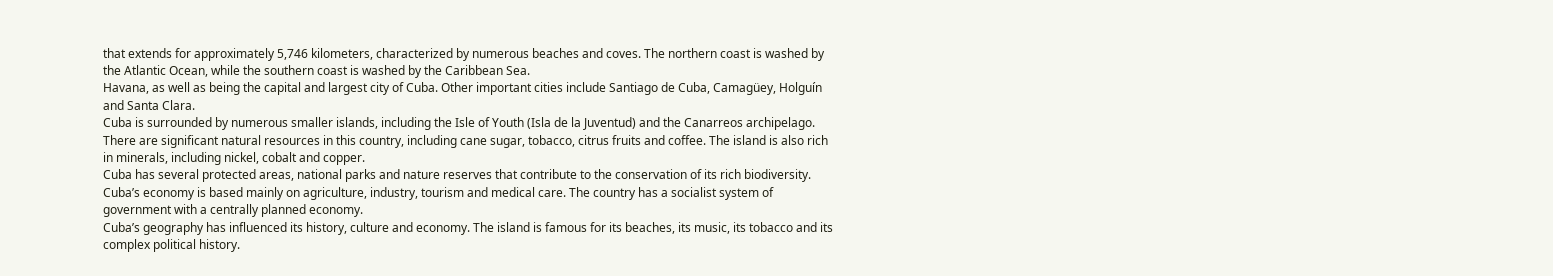that extends for approximately 5,746 kilometers, characterized by numerous beaches and coves. The northern coast is washed by the Atlantic Ocean, while the southern coast is washed by the Caribbean Sea.
Havana, as well as being the capital and largest city of Cuba. Other important cities include Santiago de Cuba, Camagüey, Holguín and Santa Clara.
Cuba is surrounded by numerous smaller islands, including the Isle of Youth (Isla de la Juventud) and the Canarreos archipelago.
There are significant natural resources in this country, including cane sugar, tobacco, citrus fruits and coffee. The island is also rich in minerals, including nickel, cobalt and copper.
Cuba has several protected areas, national parks and nature reserves that contribute to the conservation of its rich biodiversity.
Cuba’s economy is based mainly on agriculture, industry, tourism and medical care. The country has a socialist system of government with a centrally planned economy.
Cuba’s geography has influenced its history, culture and economy. The island is famous for its beaches, its music, its tobacco and its complex political history.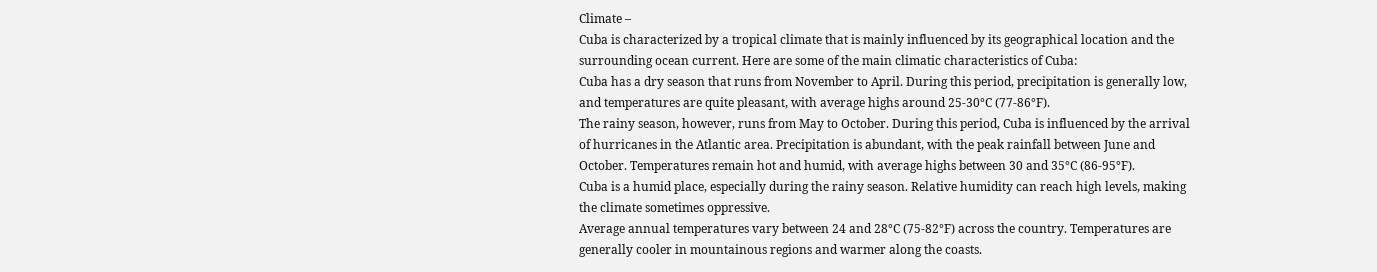Climate –
Cuba is characterized by a tropical climate that is mainly influenced by its geographical location and the surrounding ocean current. Here are some of the main climatic characteristics of Cuba:
Cuba has a dry season that runs from November to April. During this period, precipitation is generally low, and temperatures are quite pleasant, with average highs around 25-30°C (77-86°F).
The rainy season, however, runs from May to October. During this period, Cuba is influenced by the arrival of hurricanes in the Atlantic area. Precipitation is abundant, with the peak rainfall between June and October. Temperatures remain hot and humid, with average highs between 30 and 35°C (86-95°F).
Cuba is a humid place, especially during the rainy season. Relative humidity can reach high levels, making the climate sometimes oppressive.
Average annual temperatures vary between 24 and 28°C (75-82°F) across the country. Temperatures are generally cooler in mountainous regions and warmer along the coasts.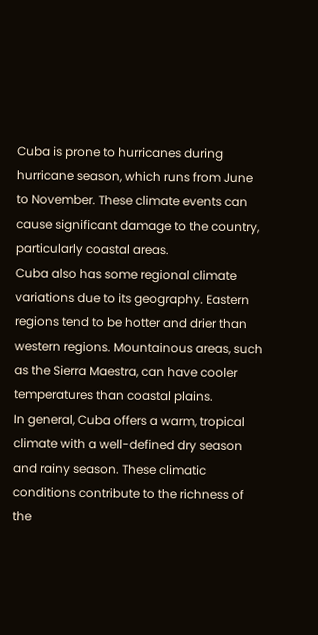Cuba is prone to hurricanes during hurricane season, which runs from June to November. These climate events can cause significant damage to the country, particularly coastal areas.
Cuba also has some regional climate variations due to its geography. Eastern regions tend to be hotter and drier than western regions. Mountainous areas, such as the Sierra Maestra, can have cooler temperatures than coastal plains.
In general, Cuba offers a warm, tropical climate with a well-defined dry season and rainy season. These climatic conditions contribute to the richness of the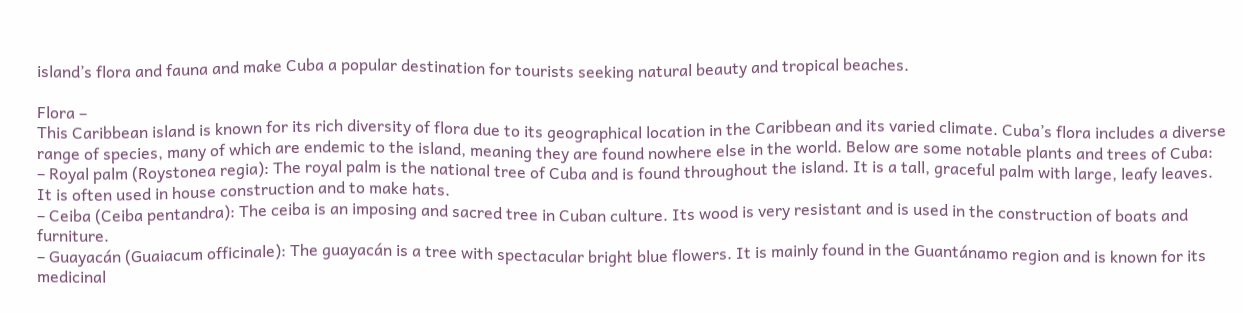island’s flora and fauna and make Cuba a popular destination for tourists seeking natural beauty and tropical beaches.

Flora –
This Caribbean island is known for its rich diversity of flora due to its geographical location in the Caribbean and its varied climate. Cuba’s flora includes a diverse range of species, many of which are endemic to the island, meaning they are found nowhere else in the world. Below are some notable plants and trees of Cuba:
– Royal palm (Roystonea regia): The royal palm is the national tree of Cuba and is found throughout the island. It is a tall, graceful palm with large, leafy leaves. It is often used in house construction and to make hats.
– Ceiba (Ceiba pentandra): The ceiba is an imposing and sacred tree in Cuban culture. Its wood is very resistant and is used in the construction of boats and furniture.
– Guayacán (Guaiacum officinale): The guayacán is a tree with spectacular bright blue flowers. It is mainly found in the Guantánamo region and is known for its medicinal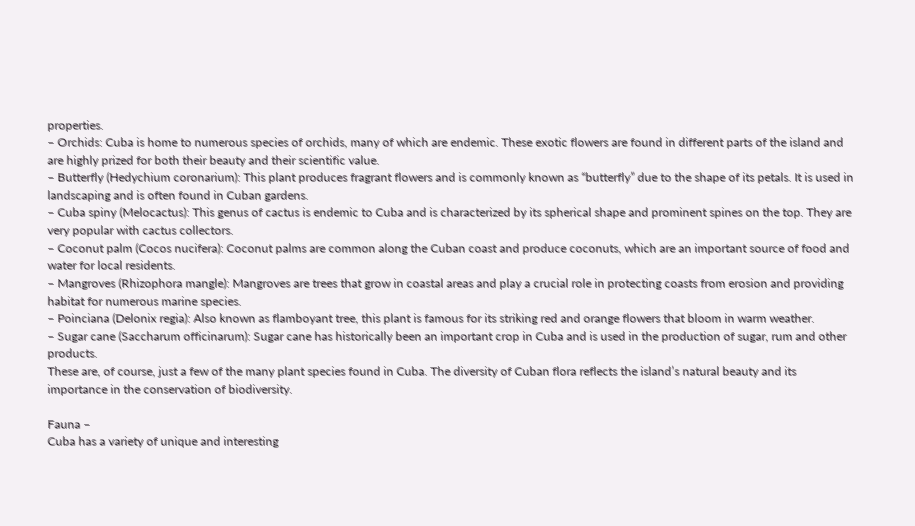properties.
– Orchids: Cuba is home to numerous species of orchids, many of which are endemic. These exotic flowers are found in different parts of the island and are highly prized for both their beauty and their scientific value.
– Butterfly (Hedychium coronarium): This plant produces fragrant flowers and is commonly known as “butterfly” due to the shape of its petals. It is used in landscaping and is often found in Cuban gardens.
– Cuba spiny (Melocactus): This genus of cactus is endemic to Cuba and is characterized by its spherical shape and prominent spines on the top. They are very popular with cactus collectors.
– Coconut palm (Cocos nucifera): Coconut palms are common along the Cuban coast and produce coconuts, which are an important source of food and water for local residents.
– Mangroves (Rhizophora mangle): Mangroves are trees that grow in coastal areas and play a crucial role in protecting coasts from erosion and providing habitat for numerous marine species.
– Poinciana (Delonix regia): Also known as flamboyant tree, this plant is famous for its striking red and orange flowers that bloom in warm weather.
– Sugar cane (Saccharum officinarum): Sugar cane has historically been an important crop in Cuba and is used in the production of sugar, rum and other products.
These are, of course, just a few of the many plant species found in Cuba. The diversity of Cuban flora reflects the island’s natural beauty and its importance in the conservation of biodiversity.

Fauna –
Cuba has a variety of unique and interesting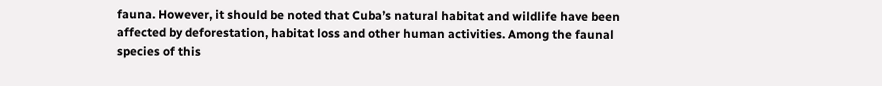fauna. However, it should be noted that Cuba’s natural habitat and wildlife have been affected by deforestation, habitat loss and other human activities. Among the faunal species of this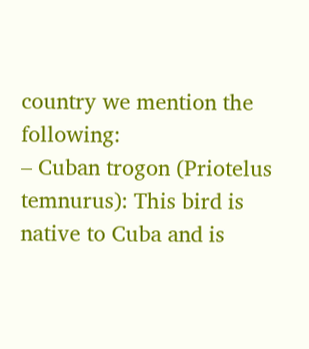country we mention the following:
– Cuban trogon (Priotelus temnurus): This bird is native to Cuba and is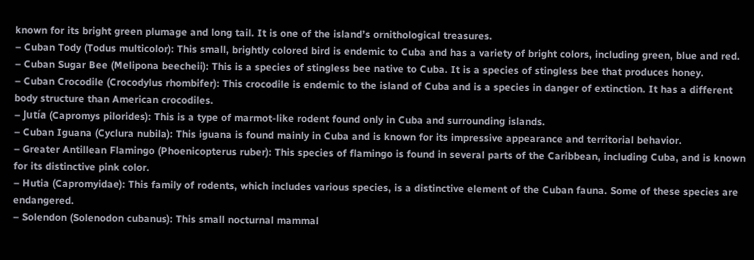known for its bright green plumage and long tail. It is one of the island’s ornithological treasures.
– Cuban Tody (Todus multicolor): This small, brightly colored bird is endemic to Cuba and has a variety of bright colors, including green, blue and red.
– Cuban Sugar Bee (Melipona beecheii): This is a species of stingless bee native to Cuba. It is a species of stingless bee that produces honey.
– Cuban Crocodile (Crocodylus rhombifer): This crocodile is endemic to the island of Cuba and is a species in danger of extinction. It has a different body structure than American crocodiles.
– Jutía (Capromys pilorides): This is a type of marmot-like rodent found only in Cuba and surrounding islands.
– Cuban Iguana (Cyclura nubila): This iguana is found mainly in Cuba and is known for its impressive appearance and territorial behavior.
– Greater Antillean Flamingo (Phoenicopterus ruber): This species of flamingo is found in several parts of the Caribbean, including Cuba, and is known for its distinctive pink color.
– Hutia (Capromyidae): This family of rodents, which includes various species, is a distinctive element of the Cuban fauna. Some of these species are endangered.
– Solendon (Solenodon cubanus): This small nocturnal mammal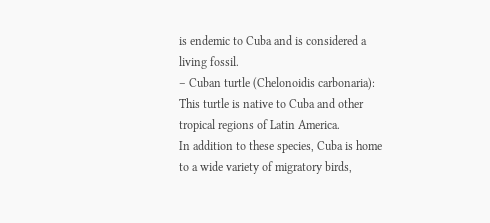is endemic to Cuba and is considered a living fossil.
– Cuban turtle (Chelonoidis carbonaria): This turtle is native to Cuba and other tropical regions of Latin America.
In addition to these species, Cuba is home to a wide variety of migratory birds,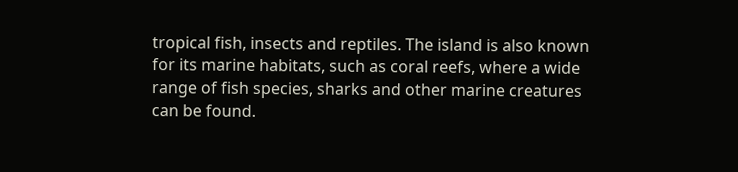tropical fish, insects and reptiles. The island is also known for its marine habitats, such as coral reefs, where a wide range of fish species, sharks and other marine creatures can be found.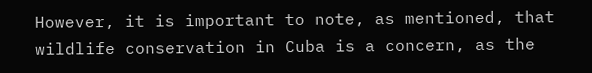However, it is important to note, as mentioned, that wildlife conservation in Cuba is a concern, as the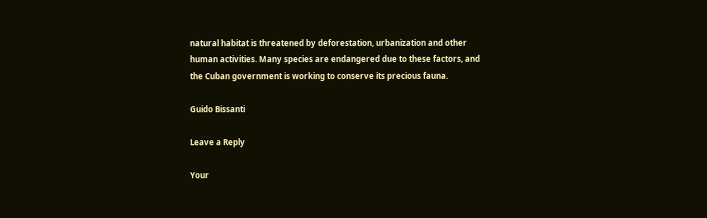natural habitat is threatened by deforestation, urbanization and other human activities. Many species are endangered due to these factors, and the Cuban government is working to conserve its precious fauna.

Guido Bissanti

Leave a Reply

Your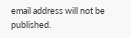email address will not be published.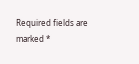Required fields are marked *